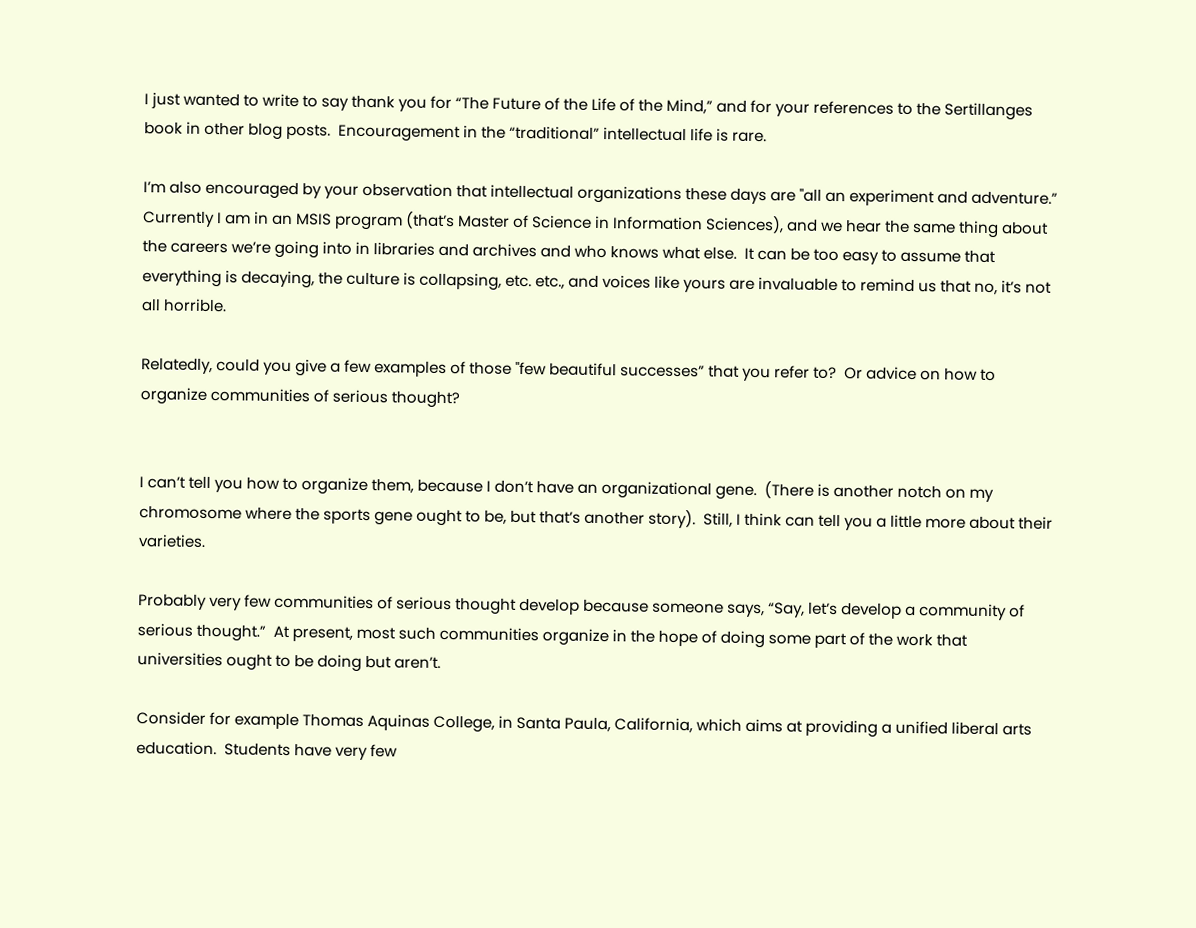I just wanted to write to say thank you for “The Future of the Life of the Mind,” and for your references to the Sertillanges book in other blog posts.  Encouragement in the “traditional” intellectual life is rare.

I’m also encouraged by your observation that intellectual organizations these days are "all an experiment and adventure.”  Currently I am in an MSIS program (that’s Master of Science in Information Sciences), and we hear the same thing about the careers we’re going into in libraries and archives and who knows what else.  It can be too easy to assume that everything is decaying, the culture is collapsing, etc. etc., and voices like yours are invaluable to remind us that no, it’s not all horrible.

Relatedly, could you give a few examples of those "few beautiful successes” that you refer to?  Or advice on how to organize communities of serious thought?


I can’t tell you how to organize them, because I don’t have an organizational gene.  (There is another notch on my chromosome where the sports gene ought to be, but that’s another story).  Still, I think can tell you a little more about their varieties.

Probably very few communities of serious thought develop because someone says, “Say, let’s develop a community of serious thought.”  At present, most such communities organize in the hope of doing some part of the work that universities ought to be doing but aren’t.

Consider for example Thomas Aquinas College, in Santa Paula, California, which aims at providing a unified liberal arts education.  Students have very few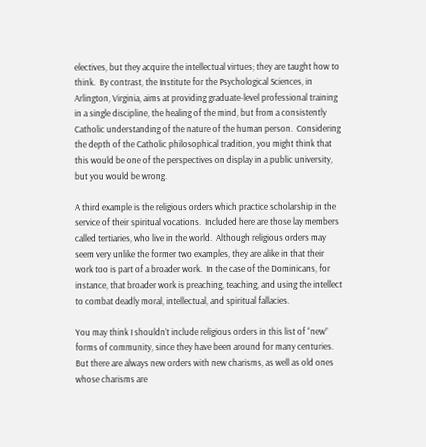electives, but they acquire the intellectual virtues; they are taught how to think.  By contrast, the Institute for the Psychological Sciences, in Arlington, Virginia, aims at providing graduate-level professional training in a single discipline, the healing of the mind, but from a consistently Catholic understanding of the nature of the human person.  Considering the depth of the Catholic philosophical tradition, you might think that this would be one of the perspectives on display in a public university, but you would be wrong.

A third example is the religious orders which practice scholarship in the service of their spiritual vocations.  Included here are those lay members called tertiaries, who live in the world.  Although religious orders may seem very unlike the former two examples, they are alike in that their work too is part of a broader work.  In the case of the Dominicans, for instance, that broader work is preaching, teaching, and using the intellect to combat deadly moral, intellectual, and spiritual fallacies.

You may think I shouldn’t include religious orders in this list of “new” forms of community, since they have been around for many centuries.  But there are always new orders with new charisms, as well as old ones whose charisms are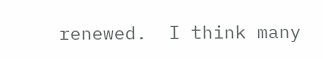renewed.  I think many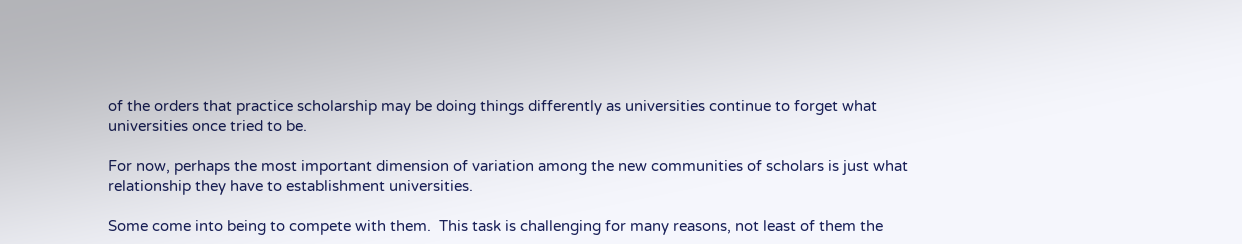of the orders that practice scholarship may be doing things differently as universities continue to forget what universities once tried to be.

For now, perhaps the most important dimension of variation among the new communities of scholars is just what relationship they have to establishment universities.

Some come into being to compete with them.  This task is challenging for many reasons, not least of them the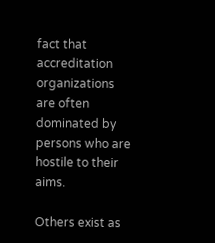fact that accreditation organizations are often dominated by persons who are hostile to their aims.

Others exist as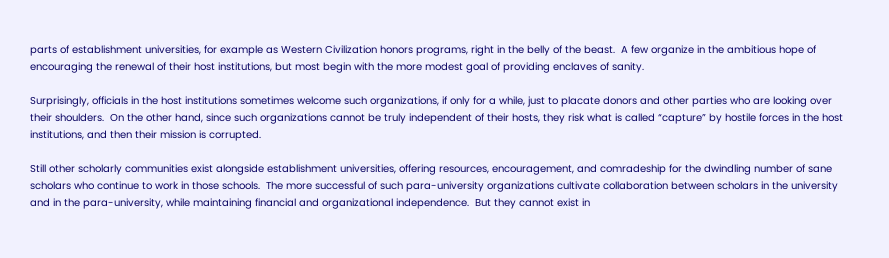parts of establishment universities, for example as Western Civilization honors programs, right in the belly of the beast.  A few organize in the ambitious hope of encouraging the renewal of their host institutions, but most begin with the more modest goal of providing enclaves of sanity.

Surprisingly, officials in the host institutions sometimes welcome such organizations, if only for a while, just to placate donors and other parties who are looking over their shoulders.  On the other hand, since such organizations cannot be truly independent of their hosts, they risk what is called “capture” by hostile forces in the host institutions, and then their mission is corrupted.

Still other scholarly communities exist alongside establishment universities, offering resources, encouragement, and comradeship for the dwindling number of sane scholars who continue to work in those schools.  The more successful of such para-university organizations cultivate collaboration between scholars in the university and in the para-university, while maintaining financial and organizational independence.  But they cannot exist in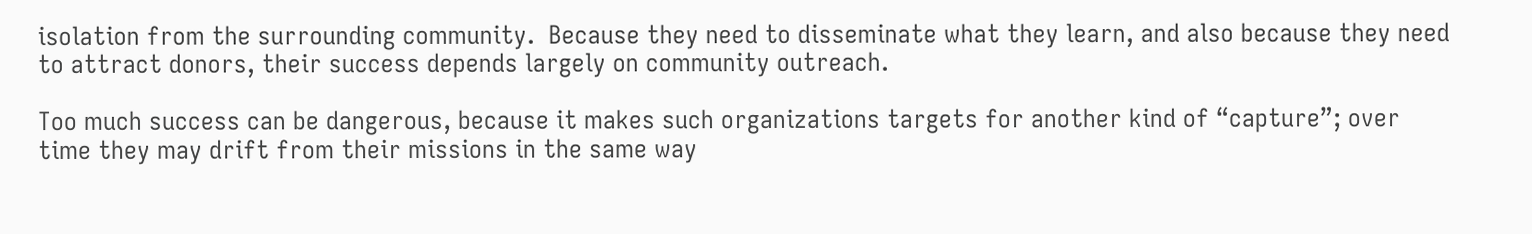isolation from the surrounding community.  Because they need to disseminate what they learn, and also because they need to attract donors, their success depends largely on community outreach.

Too much success can be dangerous, because it makes such organizations targets for another kind of “capture”; over time they may drift from their missions in the same way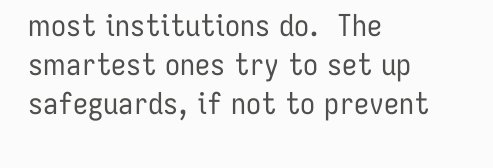most institutions do.  The smartest ones try to set up safeguards, if not to prevent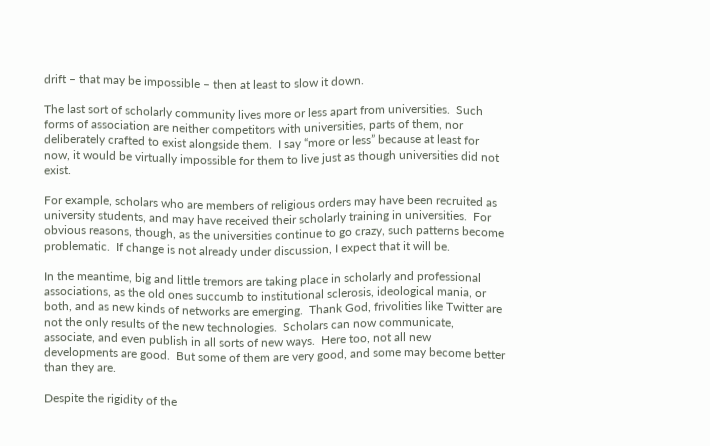drift – that may be impossible – then at least to slow it down.

The last sort of scholarly community lives more or less apart from universities.  Such forms of association are neither competitors with universities, parts of them, nor deliberately crafted to exist alongside them.  I say “more or less” because at least for now, it would be virtually impossible for them to live just as though universities did not exist.

For example, scholars who are members of religious orders may have been recruited as university students, and may have received their scholarly training in universities.  For obvious reasons, though, as the universities continue to go crazy, such patterns become problematic.  If change is not already under discussion, I expect that it will be.

In the meantime, big and little tremors are taking place in scholarly and professional associations, as the old ones succumb to institutional sclerosis, ideological mania, or both, and as new kinds of networks are emerging.  Thank God, frivolities like Twitter are not the only results of the new technologies.  Scholars can now communicate, associate, and even publish in all sorts of new ways.  Here too, not all new developments are good.  But some of them are very good, and some may become better than they are.

Despite the rigidity of the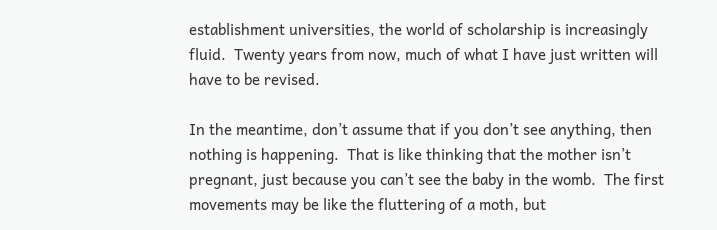establishment universities, the world of scholarship is increasingly fluid.  Twenty years from now, much of what I have just written will have to be revised.

In the meantime, don’t assume that if you don’t see anything, then nothing is happening.  That is like thinking that the mother isn’t pregnant, just because you can’t see the baby in the womb.  The first movements may be like the fluttering of a moth, but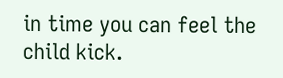in time you can feel the child kick.